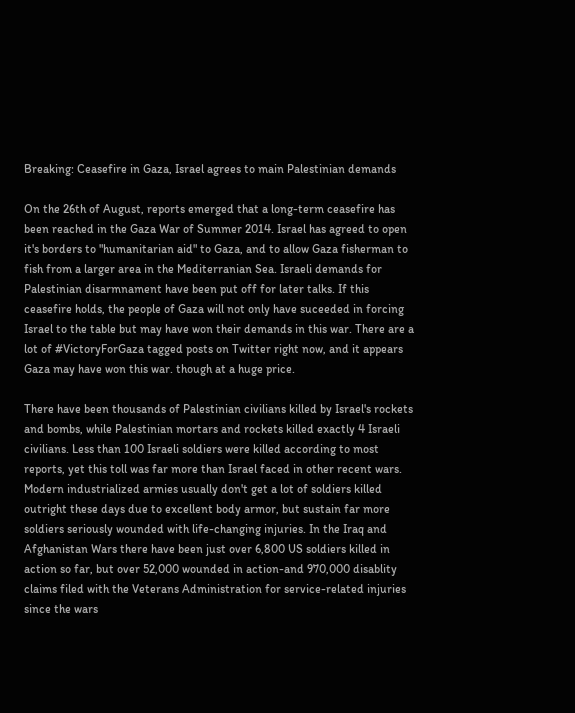Breaking: Ceasefire in Gaza, Israel agrees to main Palestinian demands

On the 26th of August, reports emerged that a long-term ceasefire has been reached in the Gaza War of Summer 2014. Israel has agreed to open it's borders to "humanitarian aid" to Gaza, and to allow Gaza fisherman to fish from a larger area in the Mediterranian Sea. Israeli demands for Palestinian disarmnament have been put off for later talks. If this ceasefire holds, the people of Gaza will not only have suceeded in forcing Israel to the table but may have won their demands in this war. There are a lot of #VictoryForGaza tagged posts on Twitter right now, and it appears Gaza may have won this war. though at a huge price.

There have been thousands of Palestinian civilians killed by Israel's rockets and bombs, while Palestinian mortars and rockets killed exactly 4 Israeli civilians. Less than 100 Israeli soldiers were killed according to most reports, yet this toll was far more than Israel faced in other recent wars. Modern industrialized armies usually don't get a lot of soldiers killed outright these days due to excellent body armor, but sustain far more soldiers seriously wounded with life-changing injuries. In the Iraq and Afghanistan Wars there have been just over 6,800 US soldiers killed in action so far, but over 52,000 wounded in action-and 970,000 disablity claims filed with the Veterans Administration for service-related injuries since the wars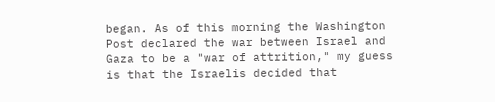began. As of this morning the Washington Post declared the war between Israel and Gaza to be a "war of attrition," my guess is that the Israelis decided that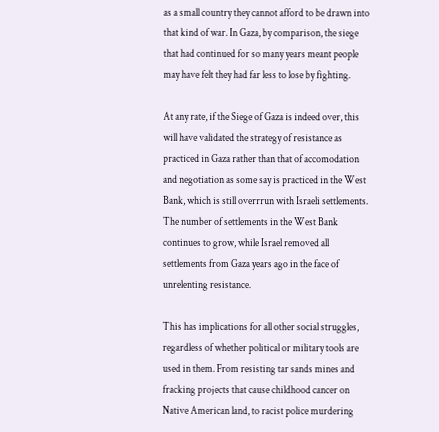as a small country they cannot afford to be drawn into that kind of war. In Gaza, by comparison, the siege that had continued for so many years meant people may have felt they had far less to lose by fighting.

At any rate, if the Siege of Gaza is indeed over, this will have validated the strategy of resistance as practiced in Gaza rather than that of accomodation and negotiation as some say is practiced in the West Bank, which is still overrrun with Israeli settlements. The number of settlements in the West Bank continues to grow, while Israel removed all settlements from Gaza years ago in the face of unrelenting resistance.

This has implications for all other social struggles, regardless of whether political or military tools are used in them. From resisting tar sands mines and fracking projects that cause childhood cancer on Native American land, to racist police murdering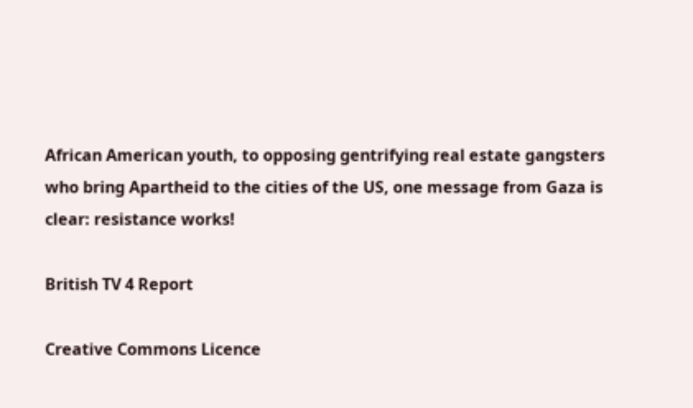African American youth, to opposing gentrifying real estate gangsters who bring Apartheid to the cities of the US, one message from Gaza is clear: resistance works!

British TV 4 Report

Creative Commons Licence